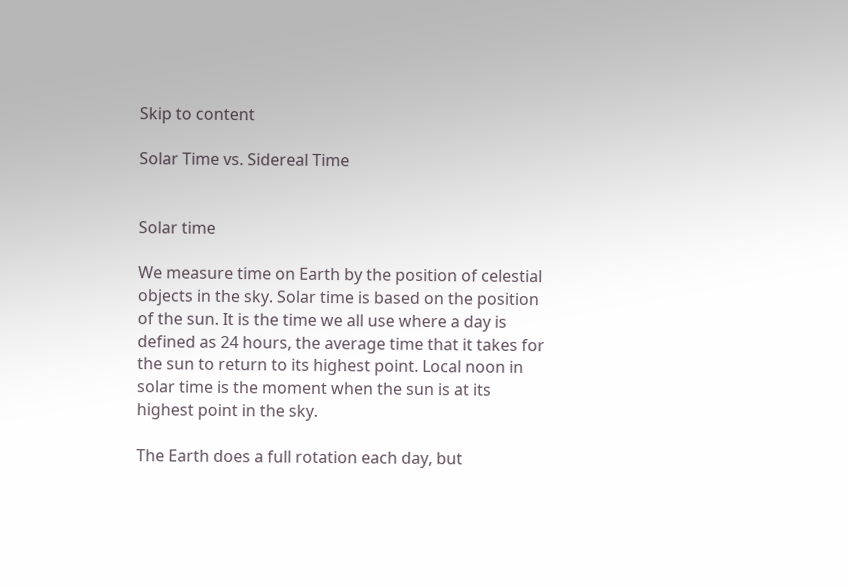Skip to content

Solar Time vs. Sidereal Time


Solar time

We measure time on Earth by the position of celestial objects in the sky. Solar time is based on the position of the sun. It is the time we all use where a day is defined as 24 hours, the average time that it takes for the sun to return to its highest point. Local noon in solar time is the moment when the sun is at its highest point in the sky.

The Earth does a full rotation each day, but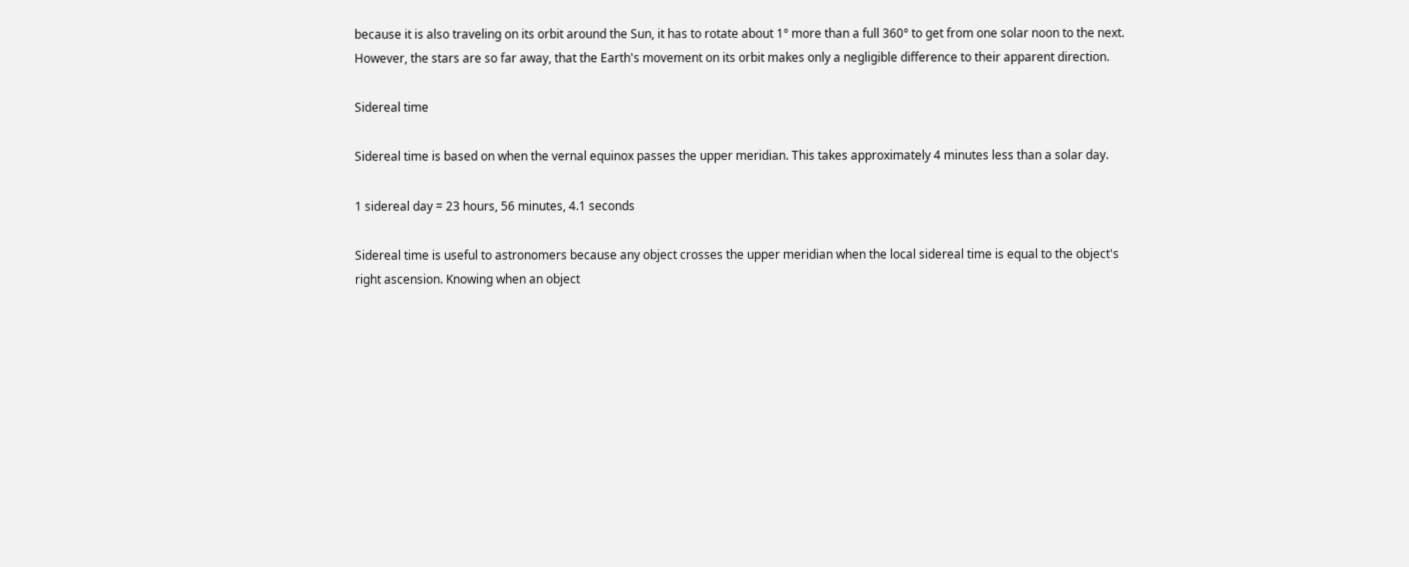because it is also traveling on its orbit around the Sun, it has to rotate about 1° more than a full 360° to get from one solar noon to the next. However, the stars are so far away, that the Earth's movement on its orbit makes only a negligible difference to their apparent direction.

Sidereal time

Sidereal time is based on when the vernal equinox passes the upper meridian. This takes approximately 4 minutes less than a solar day.

1 sidereal day = 23 hours, 56 minutes, 4.1 seconds

Sidereal time is useful to astronomers because any object crosses the upper meridian when the local sidereal time is equal to the object's right ascension. Knowing when an object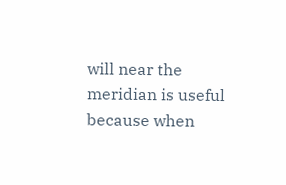will near the meridian is useful because when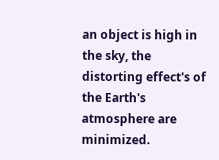an object is high in the sky, the distorting effect's of the Earth's atmosphere are minimized.